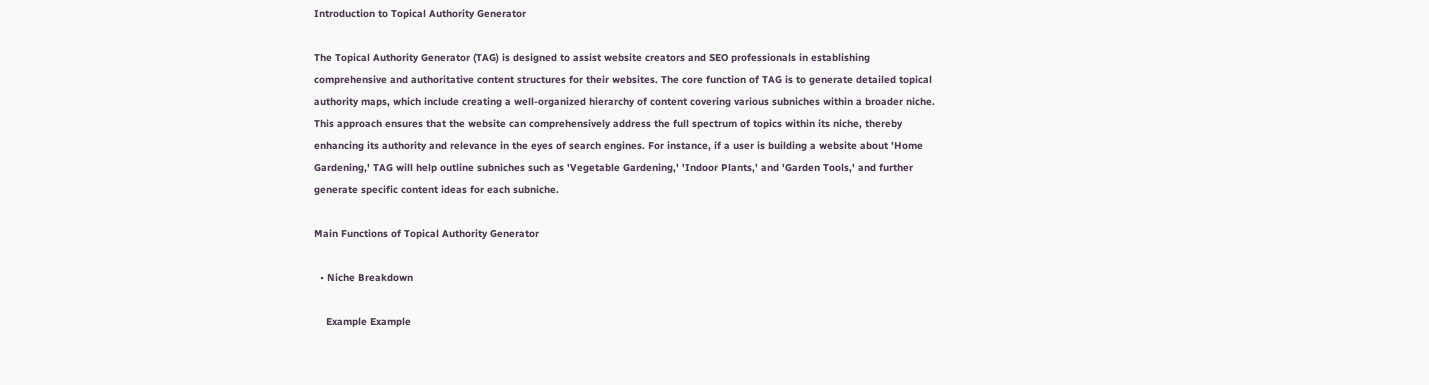Introduction to Topical Authority Generator

The Topical Authority Generator (TAG) is designed to assist website creators and SEO professionals in establishing comprehensive and authoritative content structures for their websites. The core function of TAG is to generate detailed topical authority maps, which include creating a well-organized hierarchy of content covering various subniches within a broader niche. This approach ensures that the website can comprehensively address the full spectrum of topics within its niche, thereby enhancing its authority and relevance in the eyes of search engines. For instance, if a user is building a website about 'Home Gardening,' TAG will help outline subniches such as 'Vegetable Gardening,' 'Indoor Plants,' and 'Garden Tools,' and further generate specific content ideas for each subniche.

Main Functions of Topical Authority Generator

  • Niche Breakdown

    Example Example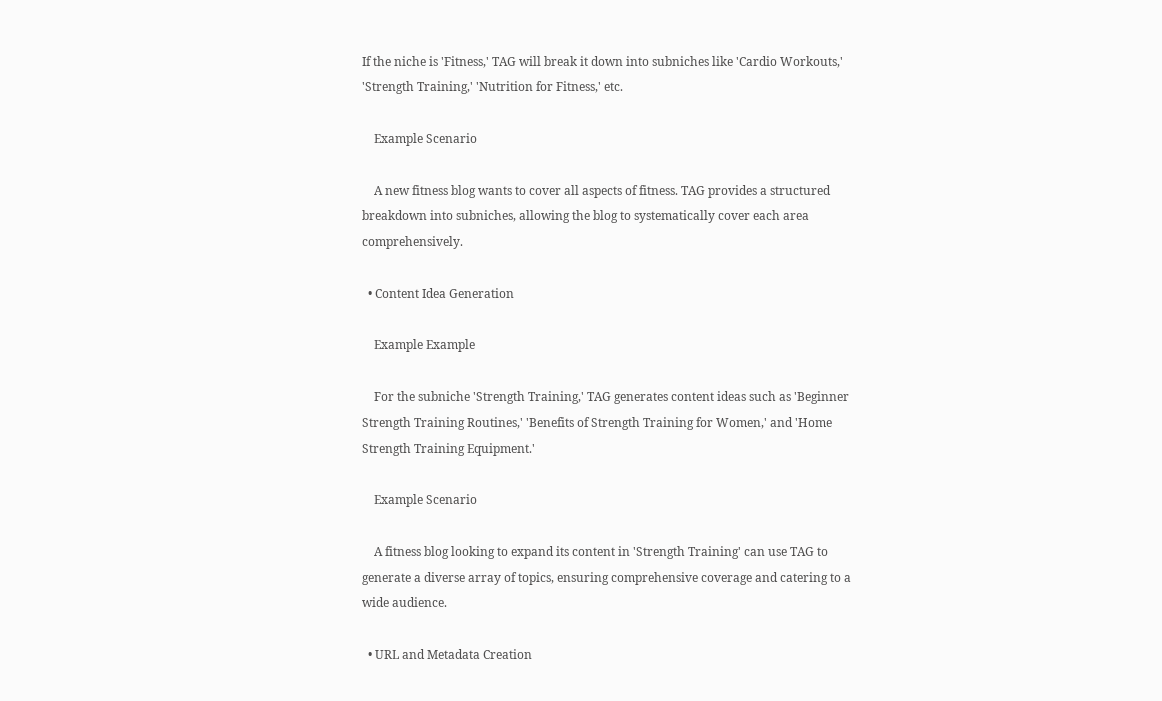If the niche is 'Fitness,' TAG will break it down into subniches like 'Cardio Workouts,' 'Strength Training,' 'Nutrition for Fitness,' etc.

    Example Scenario

    A new fitness blog wants to cover all aspects of fitness. TAG provides a structured breakdown into subniches, allowing the blog to systematically cover each area comprehensively.

  • Content Idea Generation

    Example Example

    For the subniche 'Strength Training,' TAG generates content ideas such as 'Beginner Strength Training Routines,' 'Benefits of Strength Training for Women,' and 'Home Strength Training Equipment.'

    Example Scenario

    A fitness blog looking to expand its content in 'Strength Training' can use TAG to generate a diverse array of topics, ensuring comprehensive coverage and catering to a wide audience.

  • URL and Metadata Creation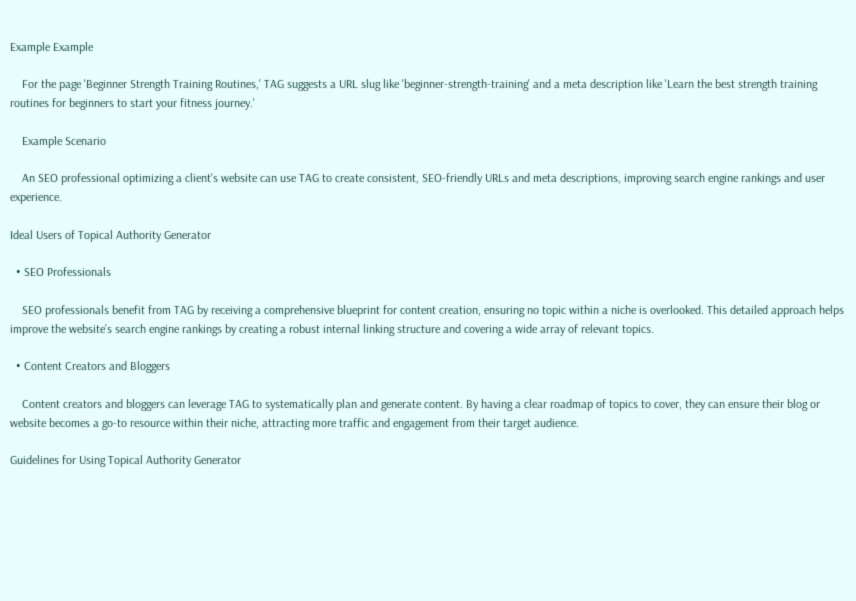Example Example

    For the page 'Beginner Strength Training Routines,' TAG suggests a URL slug like 'beginner-strength-training' and a meta description like 'Learn the best strength training routines for beginners to start your fitness journey.'

    Example Scenario

    An SEO professional optimizing a client's website can use TAG to create consistent, SEO-friendly URLs and meta descriptions, improving search engine rankings and user experience.

Ideal Users of Topical Authority Generator

  • SEO Professionals

    SEO professionals benefit from TAG by receiving a comprehensive blueprint for content creation, ensuring no topic within a niche is overlooked. This detailed approach helps improve the website’s search engine rankings by creating a robust internal linking structure and covering a wide array of relevant topics.

  • Content Creators and Bloggers

    Content creators and bloggers can leverage TAG to systematically plan and generate content. By having a clear roadmap of topics to cover, they can ensure their blog or website becomes a go-to resource within their niche, attracting more traffic and engagement from their target audience.

Guidelines for Using Topical Authority Generator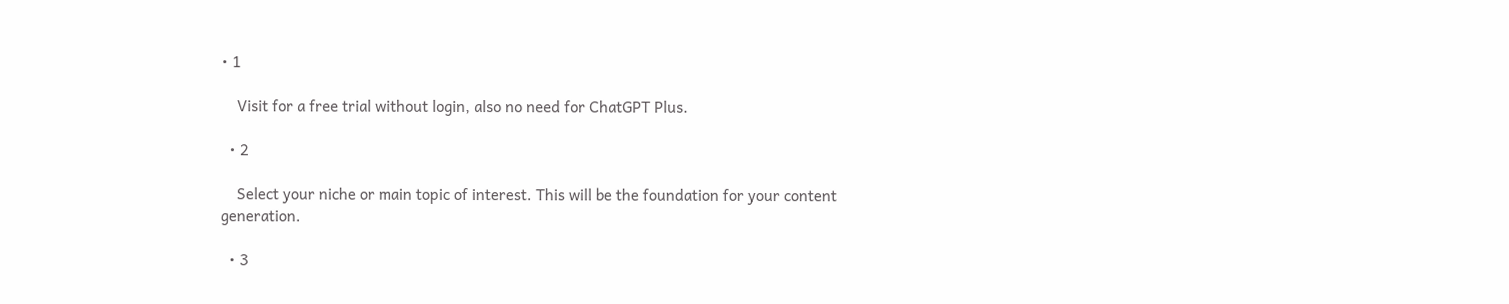• 1

    Visit for a free trial without login, also no need for ChatGPT Plus.

  • 2

    Select your niche or main topic of interest. This will be the foundation for your content generation.

  • 3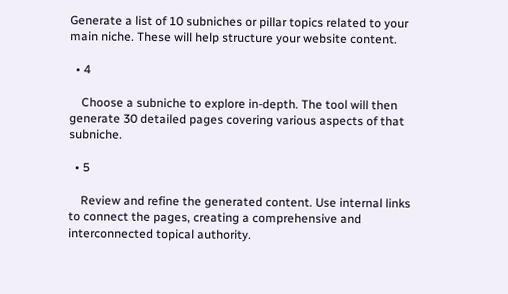Generate a list of 10 subniches or pillar topics related to your main niche. These will help structure your website content.

  • 4

    Choose a subniche to explore in-depth. The tool will then generate 30 detailed pages covering various aspects of that subniche.

  • 5

    Review and refine the generated content. Use internal links to connect the pages, creating a comprehensive and interconnected topical authority.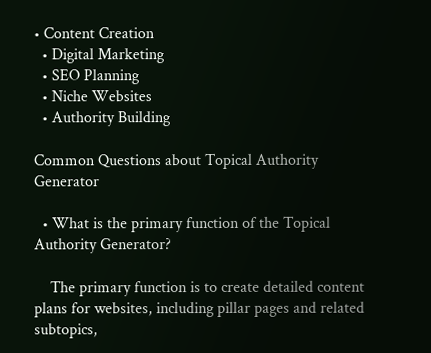• Content Creation
  • Digital Marketing
  • SEO Planning
  • Niche Websites
  • Authority Building

Common Questions about Topical Authority Generator

  • What is the primary function of the Topical Authority Generator?

    The primary function is to create detailed content plans for websites, including pillar pages and related subtopics,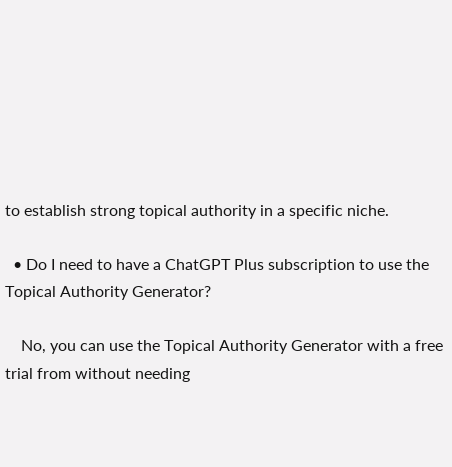to establish strong topical authority in a specific niche.

  • Do I need to have a ChatGPT Plus subscription to use the Topical Authority Generator?

    No, you can use the Topical Authority Generator with a free trial from without needing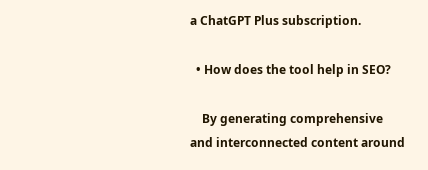a ChatGPT Plus subscription.

  • How does the tool help in SEO?

    By generating comprehensive and interconnected content around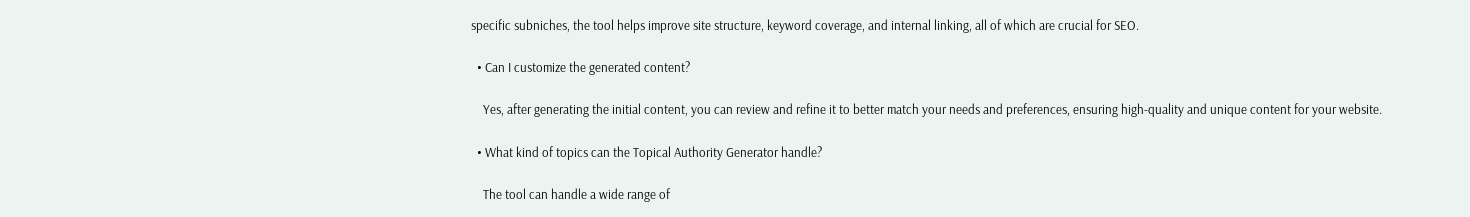specific subniches, the tool helps improve site structure, keyword coverage, and internal linking, all of which are crucial for SEO.

  • Can I customize the generated content?

    Yes, after generating the initial content, you can review and refine it to better match your needs and preferences, ensuring high-quality and unique content for your website.

  • What kind of topics can the Topical Authority Generator handle?

    The tool can handle a wide range of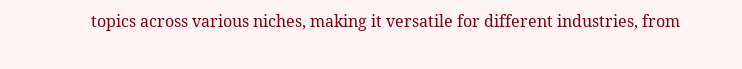topics across various niches, making it versatile for different industries, from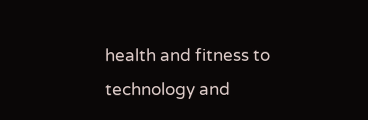health and fitness to technology and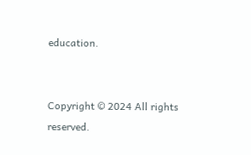education.


Copyright © 2024 All rights reserved.